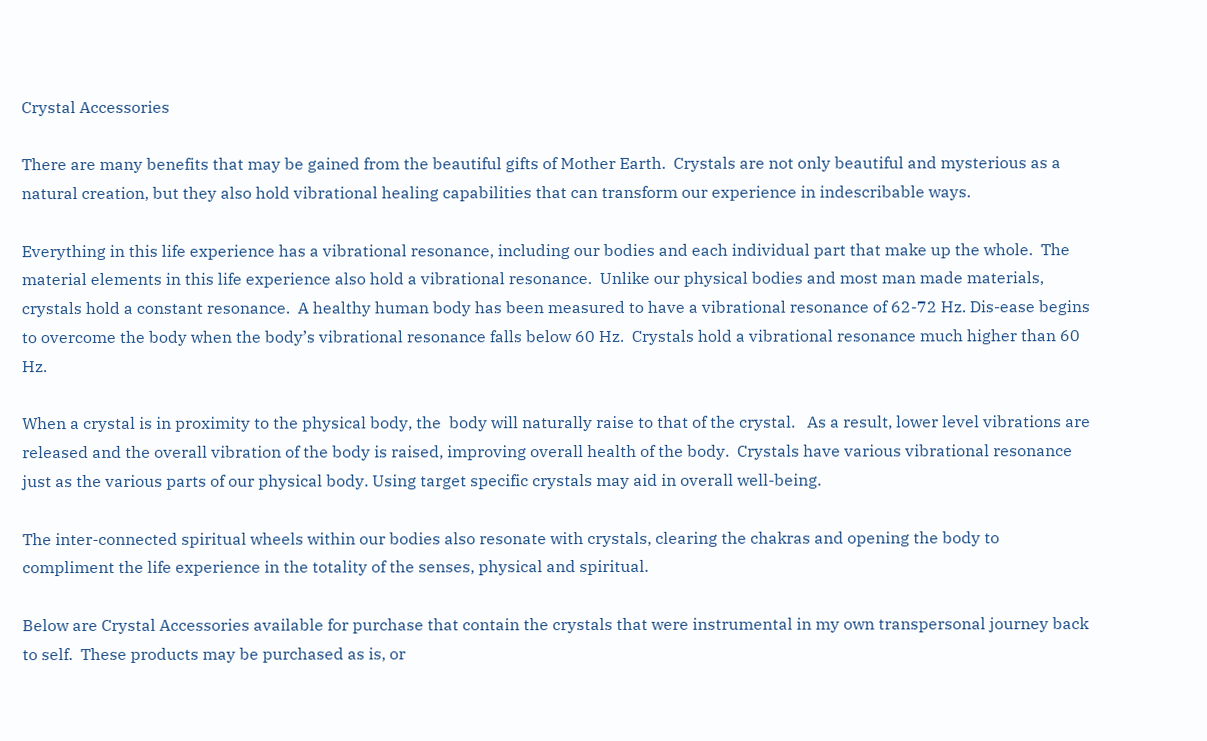Crystal Accessories

There are many benefits that may be gained from the beautiful gifts of Mother Earth.  Crystals are not only beautiful and mysterious as a natural creation, but they also hold vibrational healing capabilities that can transform our experience in indescribable ways.

Everything in this life experience has a vibrational resonance, including our bodies and each individual part that make up the whole.  The material elements in this life experience also hold a vibrational resonance.  Unlike our physical bodies and most man made materials, crystals hold a constant resonance.  A healthy human body has been measured to have a vibrational resonance of 62-72 Hz. Dis-ease begins to overcome the body when the body’s vibrational resonance falls below 60 Hz.  Crystals hold a vibrational resonance much higher than 60 Hz.

When a crystal is in proximity to the physical body, the  body will naturally raise to that of the crystal.   As a result, lower level vibrations are released and the overall vibration of the body is raised, improving overall health of the body.  Crystals have various vibrational resonance just as the various parts of our physical body. Using target specific crystals may aid in overall well-being.

The inter-connected spiritual wheels within our bodies also resonate with crystals, clearing the chakras and opening the body to compliment the life experience in the totality of the senses, physical and spiritual.

Below are Crystal Accessories available for purchase that contain the crystals that were instrumental in my own transpersonal journey back to self.  These products may be purchased as is, or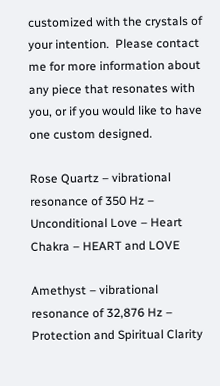customized with the crystals of your intention.  Please contact me for more information about any piece that resonates with you, or if you would like to have one custom designed.

Rose Quartz – vibrational resonance of 350 Hz – Unconditional Love – Heart Chakra – HEART and LOVE

Amethyst – vibrational resonance of 32,876 Hz – Protection and Spiritual Clarity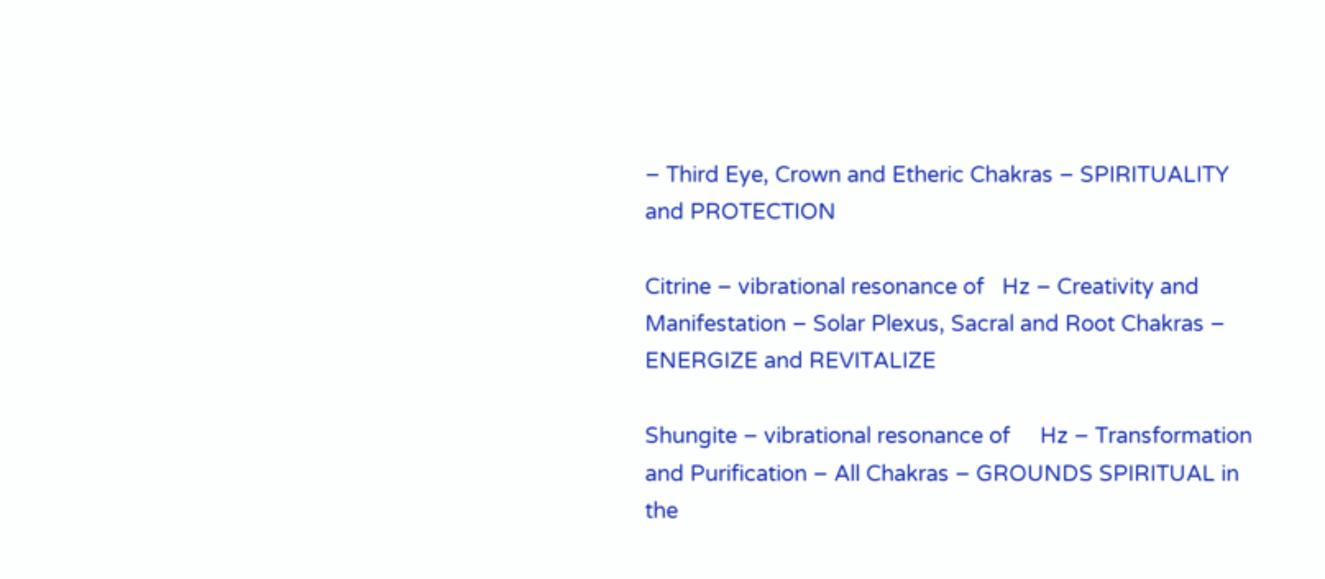– Third Eye, Crown and Etheric Chakras – SPIRITUALITY and PROTECTION

Citrine – vibrational resonance of   Hz – Creativity and Manifestation – Solar Plexus, Sacral and Root Chakras – ENERGIZE and REVITALIZE

Shungite – vibrational resonance of     Hz – Transformation and Purification – All Chakras – GROUNDS SPIRITUAL in the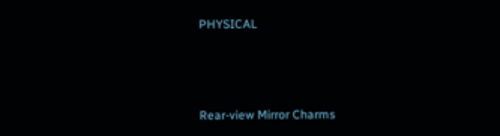PHYSICAL



Rear-view Mirror Charms